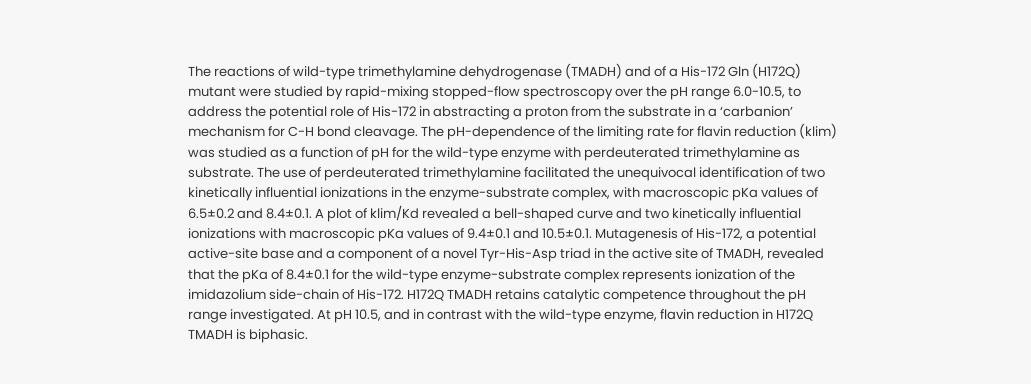The reactions of wild-type trimethylamine dehydrogenase (TMADH) and of a His-172 Gln (H172Q) mutant were studied by rapid-mixing stopped-flow spectroscopy over the pH range 6.0-10.5, to address the potential role of His-172 in abstracting a proton from the substrate in a ‘carbanion’ mechanism for C-H bond cleavage. The pH-dependence of the limiting rate for flavin reduction (klim) was studied as a function of pH for the wild-type enzyme with perdeuterated trimethylamine as substrate. The use of perdeuterated trimethylamine facilitated the unequivocal identification of two kinetically influential ionizations in the enzyme-substrate complex, with macroscopic pKa values of 6.5±0.2 and 8.4±0.1. A plot of klim/Kd revealed a bell-shaped curve and two kinetically influential ionizations with macroscopic pKa values of 9.4±0.1 and 10.5±0.1. Mutagenesis of His-172, a potential active-site base and a component of a novel Tyr-His-Asp triad in the active site of TMADH, revealed that the pKa of 8.4±0.1 for the wild-type enzyme-substrate complex represents ionization of the imidazolium side-chain of His-172. H172Q TMADH retains catalytic competence throughout the pH range investigated. At pH 10.5, and in contrast with the wild-type enzyme, flavin reduction in H172Q TMADH is biphasic.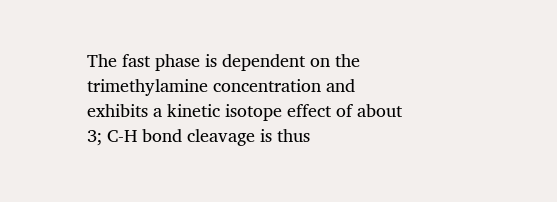The fast phase is dependent on the trimethylamine concentration and exhibits a kinetic isotope effect of about 3; C-H bond cleavage is thus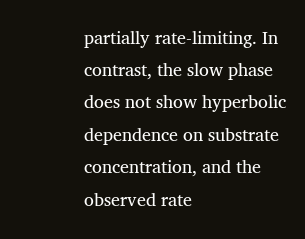partially rate-limiting. In contrast, the slow phase does not show hyperbolic dependence on substrate concentration, and the observed rate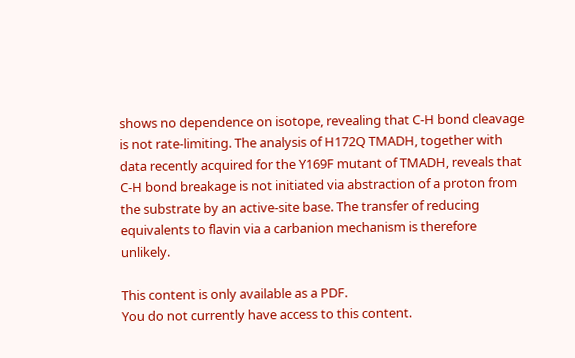shows no dependence on isotope, revealing that C-H bond cleavage is not rate-limiting. The analysis of H172Q TMADH, together with data recently acquired for the Y169F mutant of TMADH, reveals that C-H bond breakage is not initiated via abstraction of a proton from the substrate by an active-site base. The transfer of reducing equivalents to flavin via a carbanion mechanism is therefore unlikely.

This content is only available as a PDF.
You do not currently have access to this content.